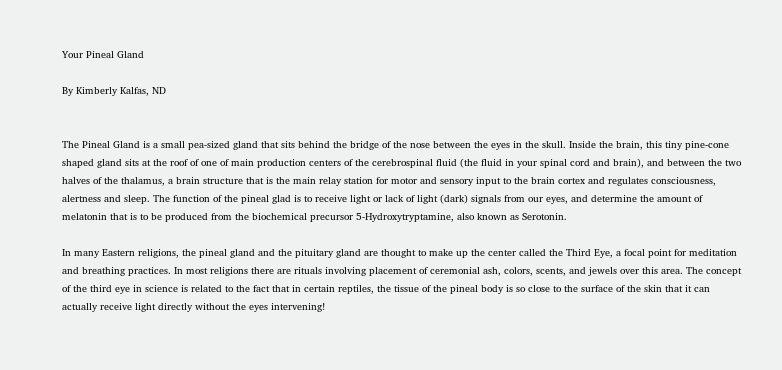Your Pineal Gland

By Kimberly Kalfas, ND


The Pineal Gland is a small pea-sized gland that sits behind the bridge of the nose between the eyes in the skull. Inside the brain, this tiny pine-cone shaped gland sits at the roof of one of main production centers of the cerebrospinal fluid (the fluid in your spinal cord and brain), and between the two halves of the thalamus, a brain structure that is the main relay station for motor and sensory input to the brain cortex and regulates consciousness, alertness and sleep. The function of the pineal glad is to receive light or lack of light (dark) signals from our eyes, and determine the amount of melatonin that is to be produced from the biochemical precursor 5-Hydroxytryptamine, also known as Serotonin.

In many Eastern religions, the pineal gland and the pituitary gland are thought to make up the center called the Third Eye, a focal point for meditation and breathing practices. In most religions there are rituals involving placement of ceremonial ash, colors, scents, and jewels over this area. The concept of the third eye in science is related to the fact that in certain reptiles, the tissue of the pineal body is so close to the surface of the skin that it can actually receive light directly without the eyes intervening!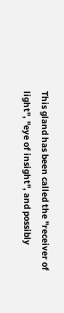This gland has been called the "receiver of light", "eye of insight", and possibly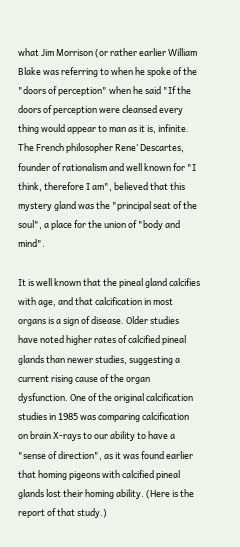what Jim Morrison (or rather earlier William Blake was referring to when he spoke of the "doors of perception" when he said "If the doors of perception were cleansed every thing would appear to man as it is, infinite. The French philosopher Rene’ Descartes, founder of rationalism and well known for "I think, therefore I am", believed that this mystery gland was the "principal seat of the soul", a place for the union of "body and mind".

It is well known that the pineal gland calcifies with age, and that calcification in most organs is a sign of disease. Older studies have noted higher rates of calcified pineal glands than newer studies, suggesting a current rising cause of the organ dysfunction. One of the original calcification studies in 1985 was comparing calcification on brain X-rays to our ability to have a "sense of direction", as it was found earlier that homing pigeons with calcified pineal glands lost their homing ability. (Here is the report of that study.)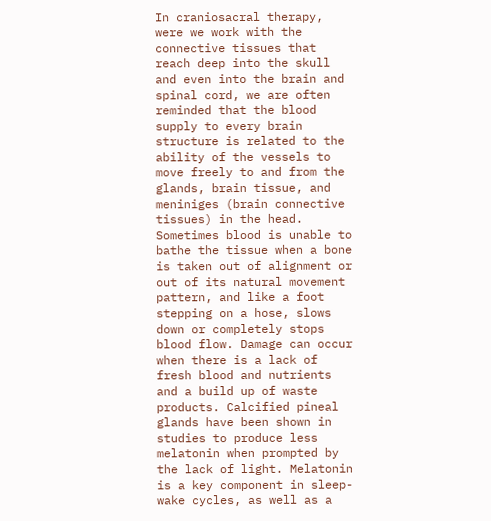In craniosacral therapy, were we work with the connective tissues that reach deep into the skull and even into the brain and spinal cord, we are often reminded that the blood supply to every brain structure is related to the ability of the vessels to move freely to and from the glands, brain tissue, and meniniges (brain connective tissues) in the head. Sometimes blood is unable to bathe the tissue when a bone is taken out of alignment or out of its natural movement pattern, and like a foot stepping on a hose, slows down or completely stops blood flow. Damage can occur when there is a lack of fresh blood and nutrients and a build up of waste products. Calcified pineal glands have been shown in studies to produce less melatonin when prompted by the lack of light. Melatonin is a key component in sleep-wake cycles, as well as a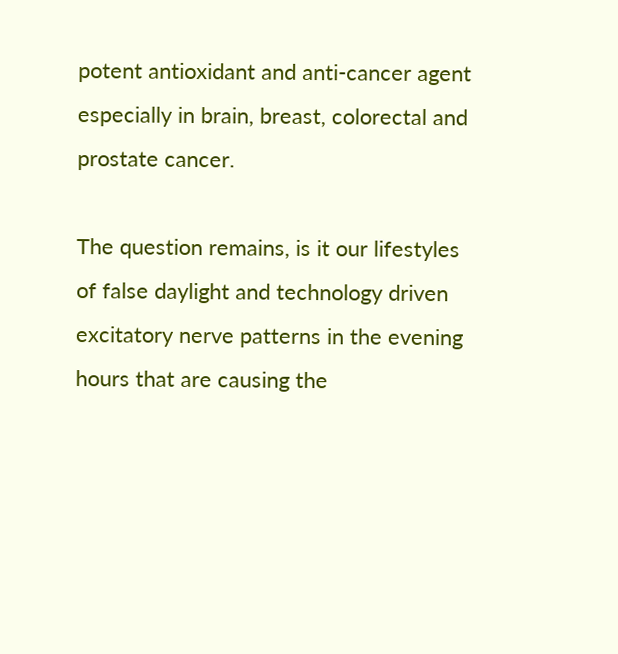potent antioxidant and anti-cancer agent especially in brain, breast, colorectal and prostate cancer.

The question remains, is it our lifestyles of false daylight and technology driven excitatory nerve patterns in the evening hours that are causing the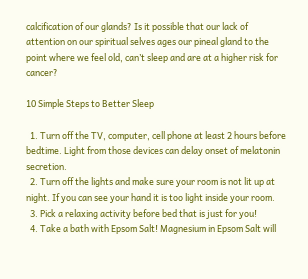calcification of our glands? Is it possible that our lack of attention on our spiritual selves ages our pineal gland to the point where we feel old, can’t sleep and are at a higher risk for cancer?

10 Simple Steps to Better Sleep

  1. Turn off the TV, computer, cell phone at least 2 hours before bedtime. Light from those devices can delay onset of melatonin secretion.
  2. Turn off the lights and make sure your room is not lit up at night. If you can see your hand it is too light inside your room.
  3. Pick a relaxing activity before bed that is just for you!
  4. Take a bath with Epsom Salt! Magnesium in Epsom Salt will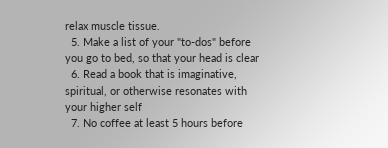relax muscle tissue.
  5. Make a list of your "to-dos" before you go to bed, so that your head is clear
  6. Read a book that is imaginative, spiritual, or otherwise resonates with your higher self
  7. No coffee at least 5 hours before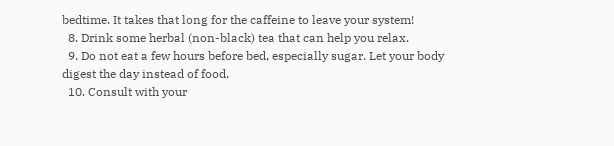bedtime. It takes that long for the caffeine to leave your system!
  8. Drink some herbal (non-black) tea that can help you relax.
  9. Do not eat a few hours before bed, especially sugar. Let your body digest the day instead of food.
  10. Consult with your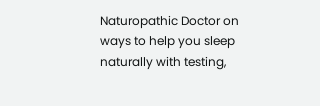Naturopathic Doctor on ways to help you sleep naturally with testing,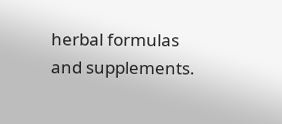herbal formulas and supplements.